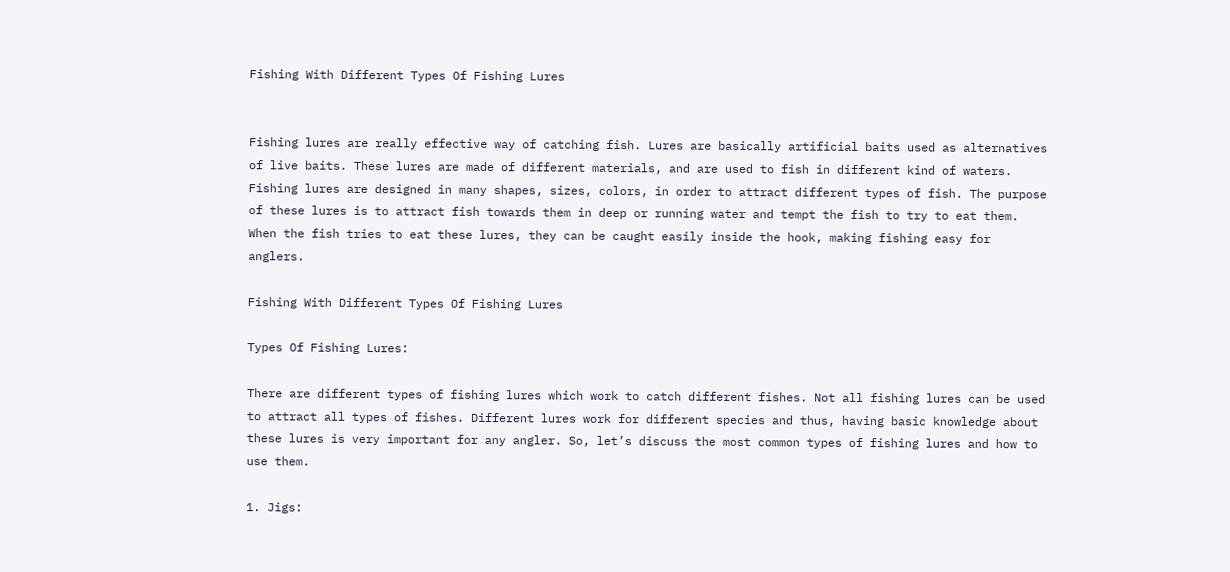Fishing With Different Types Of Fishing Lures


Fishing lures are really effective way of catching fish. Lures are basically artificial baits used as alternatives of live baits. These lures are made of different materials, and are used to fish in different kind of waters. Fishing lures are designed in many shapes, sizes, colors, in order to attract different types of fish. The purpose of these lures is to attract fish towards them in deep or running water and tempt the fish to try to eat them. When the fish tries to eat these lures, they can be caught easily inside the hook, making fishing easy for anglers.

Fishing With Different Types Of Fishing Lures

Types Of Fishing Lures:

There are different types of fishing lures which work to catch different fishes. Not all fishing lures can be used to attract all types of fishes. Different lures work for different species and thus, having basic knowledge about these lures is very important for any angler. So, let’s discuss the most common types of fishing lures and how to use them.

1. Jigs: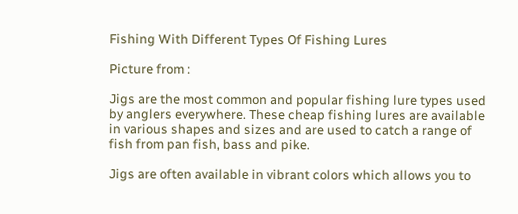Fishing With Different Types Of Fishing Lures

Picture from :

Jigs are the most common and popular fishing lure types used by anglers everywhere. These cheap fishing lures are available in various shapes and sizes and are used to catch a range of fish from pan fish, bass and pike.

Jigs are often available in vibrant colors which allows you to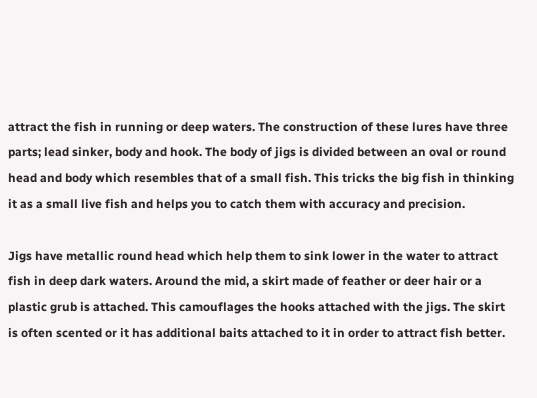attract the fish in running or deep waters. The construction of these lures have three parts; lead sinker, body and hook. The body of jigs is divided between an oval or round head and body which resembles that of a small fish. This tricks the big fish in thinking it as a small live fish and helps you to catch them with accuracy and precision.

Jigs have metallic round head which help them to sink lower in the water to attract fish in deep dark waters. Around the mid, a skirt made of feather or deer hair or a plastic grub is attached. This camouflages the hooks attached with the jigs. The skirt is often scented or it has additional baits attached to it in order to attract fish better.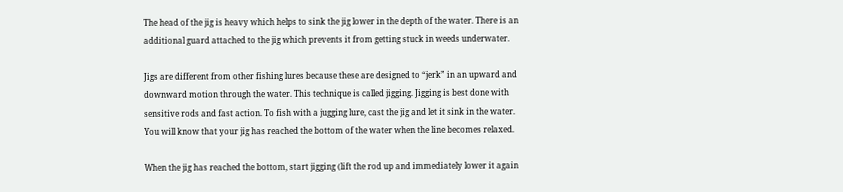The head of the jig is heavy which helps to sink the jig lower in the depth of the water. There is an additional guard attached to the jig which prevents it from getting stuck in weeds underwater.

Jigs are different from other fishing lures because these are designed to “jerk” in an upward and downward motion through the water. This technique is called jigging. Jigging is best done with sensitive rods and fast action. To fish with a jugging lure, cast the jig and let it sink in the water. You will know that your jig has reached the bottom of the water when the line becomes relaxed.

When the jig has reached the bottom, start jigging (lift the rod up and immediately lower it again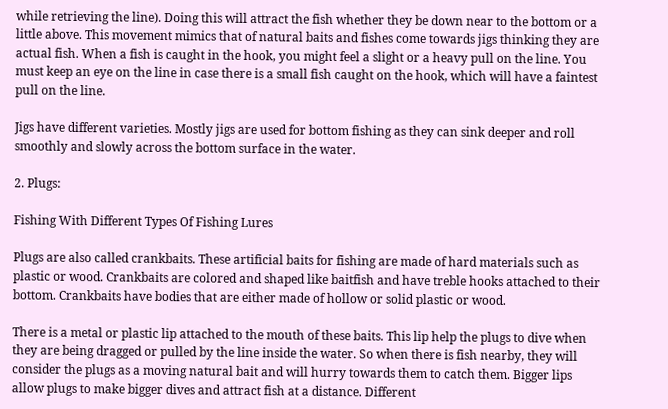while retrieving the line). Doing this will attract the fish whether they be down near to the bottom or a little above. This movement mimics that of natural baits and fishes come towards jigs thinking they are actual fish. When a fish is caught in the hook, you might feel a slight or a heavy pull on the line. You must keep an eye on the line in case there is a small fish caught on the hook, which will have a faintest pull on the line.

Jigs have different varieties. Mostly jigs are used for bottom fishing as they can sink deeper and roll smoothly and slowly across the bottom surface in the water.

2. Plugs:

Fishing With Different Types Of Fishing Lures

Plugs are also called crankbaits. These artificial baits for fishing are made of hard materials such as plastic or wood. Crankbaits are colored and shaped like baitfish and have treble hooks attached to their bottom. Crankbaits have bodies that are either made of hollow or solid plastic or wood.

There is a metal or plastic lip attached to the mouth of these baits. This lip help the plugs to dive when they are being dragged or pulled by the line inside the water. So when there is fish nearby, they will consider the plugs as a moving natural bait and will hurry towards them to catch them. Bigger lips allow plugs to make bigger dives and attract fish at a distance. Different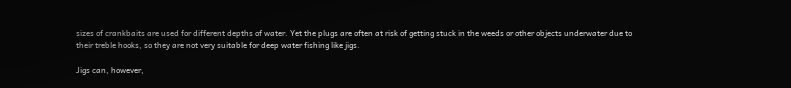sizes of crankbaits are used for different depths of water. Yet the plugs are often at risk of getting stuck in the weeds or other objects underwater due to their treble hooks, so they are not very suitable for deep water fishing like jigs.

Jigs can, however,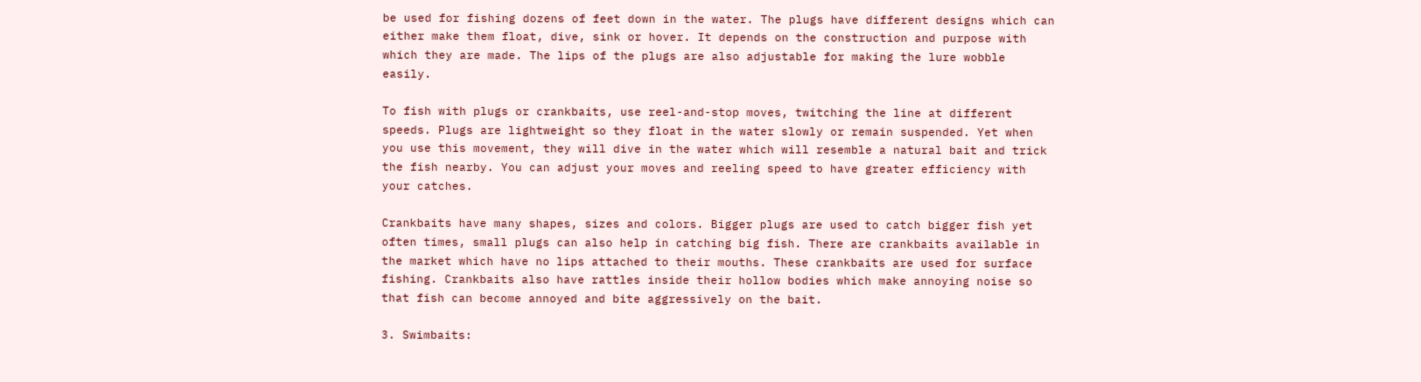be used for fishing dozens of feet down in the water. The plugs have different designs which can either make them float, dive, sink or hover. It depends on the construction and purpose with which they are made. The lips of the plugs are also adjustable for making the lure wobble easily.

To fish with plugs or crankbaits, use reel-and-stop moves, twitching the line at different speeds. Plugs are lightweight so they float in the water slowly or remain suspended. Yet when you use this movement, they will dive in the water which will resemble a natural bait and trick the fish nearby. You can adjust your moves and reeling speed to have greater efficiency with your catches.

Crankbaits have many shapes, sizes and colors. Bigger plugs are used to catch bigger fish yet often times, small plugs can also help in catching big fish. There are crankbaits available in the market which have no lips attached to their mouths. These crankbaits are used for surface fishing. Crankbaits also have rattles inside their hollow bodies which make annoying noise so that fish can become annoyed and bite aggressively on the bait.

3. Swimbaits: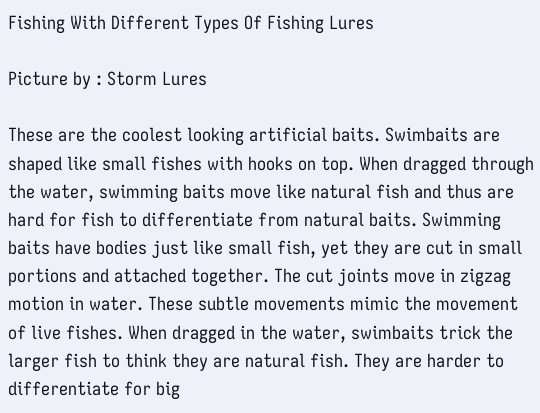Fishing With Different Types Of Fishing Lures

Picture by : Storm Lures

These are the coolest looking artificial baits. Swimbaits are shaped like small fishes with hooks on top. When dragged through the water, swimming baits move like natural fish and thus are hard for fish to differentiate from natural baits. Swimming baits have bodies just like small fish, yet they are cut in small portions and attached together. The cut joints move in zigzag motion in water. These subtle movements mimic the movement of live fishes. When dragged in the water, swimbaits trick the larger fish to think they are natural fish. They are harder to differentiate for big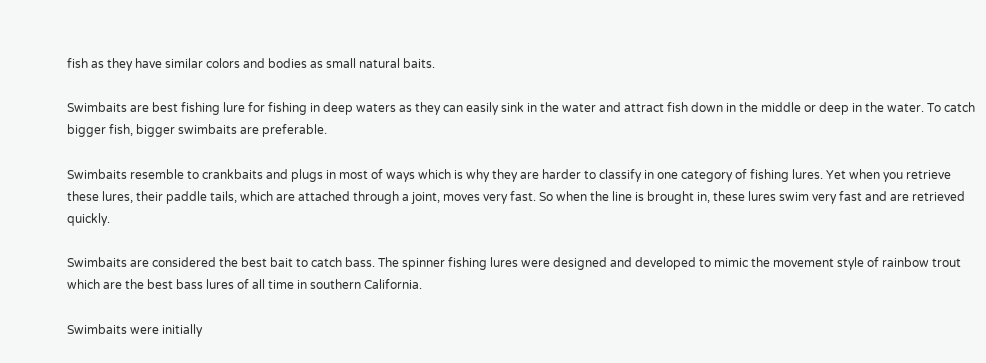fish as they have similar colors and bodies as small natural baits.

Swimbaits are best fishing lure for fishing in deep waters as they can easily sink in the water and attract fish down in the middle or deep in the water. To catch bigger fish, bigger swimbaits are preferable.

Swimbaits resemble to crankbaits and plugs in most of ways which is why they are harder to classify in one category of fishing lures. Yet when you retrieve these lures, their paddle tails, which are attached through a joint, moves very fast. So when the line is brought in, these lures swim very fast and are retrieved quickly.

Swimbaits are considered the best bait to catch bass. The spinner fishing lures were designed and developed to mimic the movement style of rainbow trout which are the best bass lures of all time in southern California.

Swimbaits were initially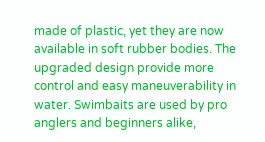made of plastic, yet they are now available in soft rubber bodies. The upgraded design provide more control and easy maneuverability in water. Swimbaits are used by pro anglers and beginners alike,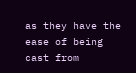as they have the ease of being cast from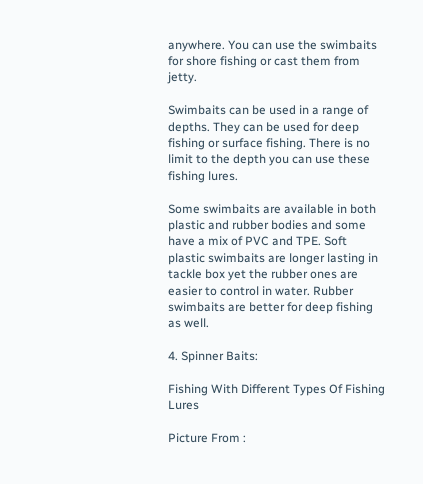anywhere. You can use the swimbaits for shore fishing or cast them from jetty.

Swimbaits can be used in a range of depths. They can be used for deep fishing or surface fishing. There is no limit to the depth you can use these fishing lures.

Some swimbaits are available in both plastic and rubber bodies and some have a mix of PVC and TPE. Soft plastic swimbaits are longer lasting in tackle box yet the rubber ones are easier to control in water. Rubber swimbaits are better for deep fishing as well.

4. Spinner Baits:

Fishing With Different Types Of Fishing Lures

Picture From :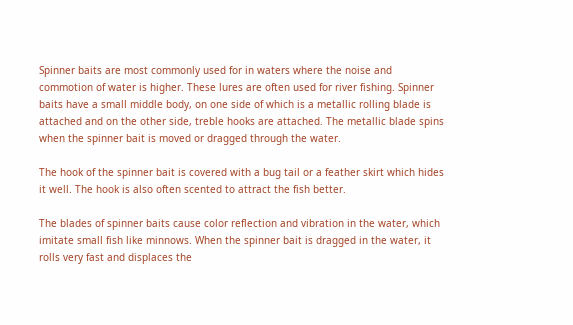Spinner baits are most commonly used for in waters where the noise and commotion of water is higher. These lures are often used for river fishing. Spinner baits have a small middle body, on one side of which is a metallic rolling blade is attached and on the other side, treble hooks are attached. The metallic blade spins when the spinner bait is moved or dragged through the water.

The hook of the spinner bait is covered with a bug tail or a feather skirt which hides it well. The hook is also often scented to attract the fish better.

The blades of spinner baits cause color reflection and vibration in the water, which imitate small fish like minnows. When the spinner bait is dragged in the water, it rolls very fast and displaces the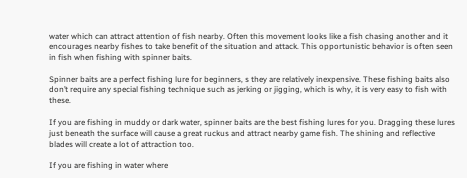water which can attract attention of fish nearby. Often this movement looks like a fish chasing another and it encourages nearby fishes to take benefit of the situation and attack. This opportunistic behavior is often seen in fish when fishing with spinner baits.

Spinner baits are a perfect fishing lure for beginners, s they are relatively inexpensive. These fishing baits also don’t require any special fishing technique such as jerking or jigging, which is why, it is very easy to fish with these.

If you are fishing in muddy or dark water, spinner baits are the best fishing lures for you. Dragging these lures just beneath the surface will cause a great ruckus and attract nearby game fish. The shining and reflective blades will create a lot of attraction too.

If you are fishing in water where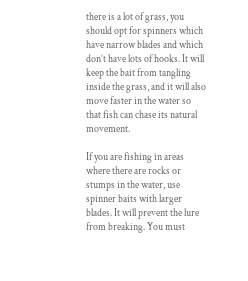there is a lot of grass, you should opt for spinners which have narrow blades and which don’t have lots of hooks. It will keep the bait from tangling inside the grass, and it will also move faster in the water so that fish can chase its natural movement.

If you are fishing in areas where there are rocks or stumps in the water, use spinner baits with larger blades. It will prevent the lure from breaking. You must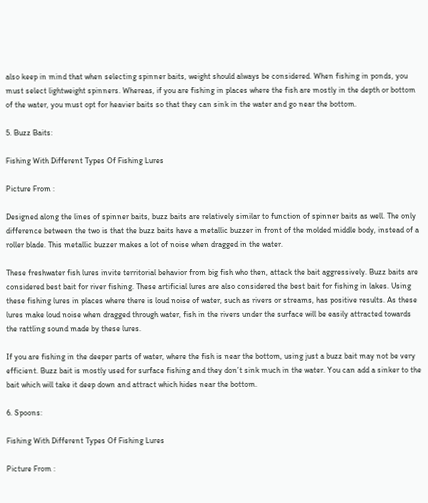also keep in mind that when selecting spinner baits, weight should always be considered. When fishing in ponds, you must select lightweight spinners. Whereas, if you are fishing in places where the fish are mostly in the depth or bottom of the water, you must opt for heavier baits so that they can sink in the water and go near the bottom.

5. Buzz Baits:

Fishing With Different Types Of Fishing Lures

Picture From :

Designed along the lines of spinner baits, buzz baits are relatively similar to function of spinner baits as well. The only difference between the two is that the buzz baits have a metallic buzzer in front of the molded middle body, instead of a roller blade. This metallic buzzer makes a lot of noise when dragged in the water.

These freshwater fish lures invite territorial behavior from big fish who then, attack the bait aggressively. Buzz baits are considered best bait for river fishing. These artificial lures are also considered the best bait for fishing in lakes. Using these fishing lures in places where there is loud noise of water, such as rivers or streams, has positive results. As these lures make loud noise when dragged through water, fish in the rivers under the surface will be easily attracted towards the rattling sound made by these lures.

If you are fishing in the deeper parts of water, where the fish is near the bottom, using just a buzz bait may not be very efficient. Buzz bait is mostly used for surface fishing and they don’t sink much in the water. You can add a sinker to the bait which will take it deep down and attract which hides near the bottom.

6. Spoons:

Fishing With Different Types Of Fishing Lures

Picture From :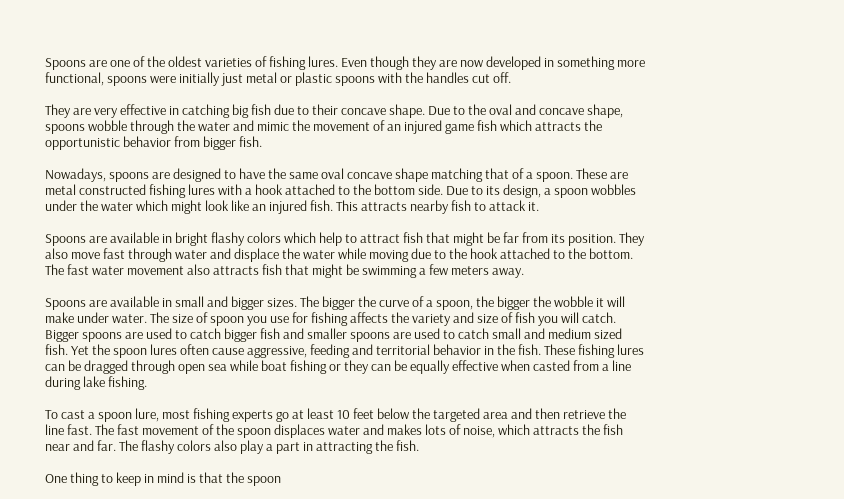Spoons are one of the oldest varieties of fishing lures. Even though they are now developed in something more functional, spoons were initially just metal or plastic spoons with the handles cut off.

They are very effective in catching big fish due to their concave shape. Due to the oval and concave shape, spoons wobble through the water and mimic the movement of an injured game fish which attracts the opportunistic behavior from bigger fish.

Nowadays, spoons are designed to have the same oval concave shape matching that of a spoon. These are metal constructed fishing lures with a hook attached to the bottom side. Due to its design, a spoon wobbles under the water which might look like an injured fish. This attracts nearby fish to attack it.

Spoons are available in bright flashy colors which help to attract fish that might be far from its position. They also move fast through water and displace the water while moving due to the hook attached to the bottom. The fast water movement also attracts fish that might be swimming a few meters away.

Spoons are available in small and bigger sizes. The bigger the curve of a spoon, the bigger the wobble it will make under water. The size of spoon you use for fishing affects the variety and size of fish you will catch. Bigger spoons are used to catch bigger fish and smaller spoons are used to catch small and medium sized fish. Yet the spoon lures often cause aggressive, feeding and territorial behavior in the fish. These fishing lures can be dragged through open sea while boat fishing or they can be equally effective when casted from a line during lake fishing.

To cast a spoon lure, most fishing experts go at least 10 feet below the targeted area and then retrieve the line fast. The fast movement of the spoon displaces water and makes lots of noise, which attracts the fish near and far. The flashy colors also play a part in attracting the fish.

One thing to keep in mind is that the spoon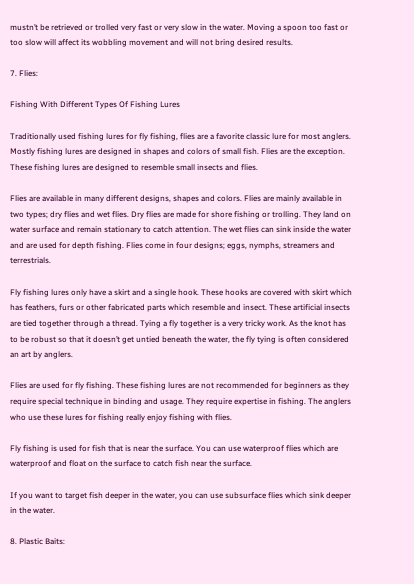mustn’t be retrieved or trolled very fast or very slow in the water. Moving a spoon too fast or too slow will affect its wobbling movement and will not bring desired results.

7. Flies:

Fishing With Different Types Of Fishing Lures

Traditionally used fishing lures for fly fishing, flies are a favorite classic lure for most anglers. Mostly fishing lures are designed in shapes and colors of small fish. Flies are the exception. These fishing lures are designed to resemble small insects and flies.

Flies are available in many different designs, shapes and colors. Flies are mainly available in two types; dry flies and wet flies. Dry flies are made for shore fishing or trolling. They land on water surface and remain stationary to catch attention. The wet flies can sink inside the water and are used for depth fishing. Flies come in four designs; eggs, nymphs, streamers and terrestrials.

Fly fishing lures only have a skirt and a single hook. These hooks are covered with skirt which has feathers, furs or other fabricated parts which resemble and insect. These artificial insects are tied together through a thread. Tying a fly together is a very tricky work. As the knot has to be robust so that it doesn’t get untied beneath the water, the fly tying is often considered an art by anglers.

Flies are used for fly fishing. These fishing lures are not recommended for beginners as they require special technique in binding and usage. They require expertise in fishing. The anglers who use these lures for fishing really enjoy fishing with flies.

Fly fishing is used for fish that is near the surface. You can use waterproof flies which are waterproof and float on the surface to catch fish near the surface.

If you want to target fish deeper in the water, you can use subsurface flies which sink deeper in the water.

8. Plastic Baits: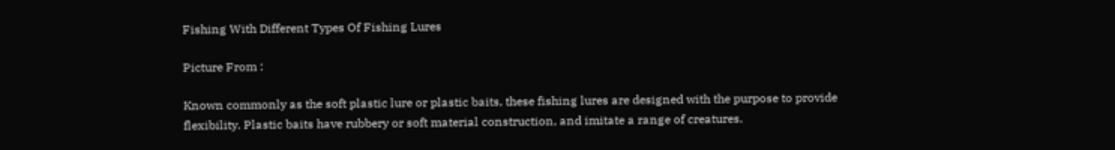Fishing With Different Types Of Fishing Lures

Picture From :

Known commonly as the soft plastic lure or plastic baits, these fishing lures are designed with the purpose to provide flexibility. Plastic baits have rubbery or soft material construction, and imitate a range of creatures.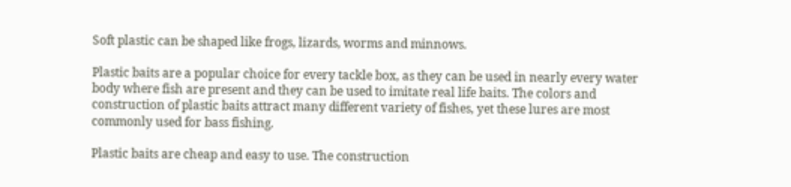Soft plastic can be shaped like frogs, lizards, worms and minnows.

Plastic baits are a popular choice for every tackle box, as they can be used in nearly every water body where fish are present and they can be used to imitate real life baits. The colors and construction of plastic baits attract many different variety of fishes, yet these lures are most commonly used for bass fishing.

Plastic baits are cheap and easy to use. The construction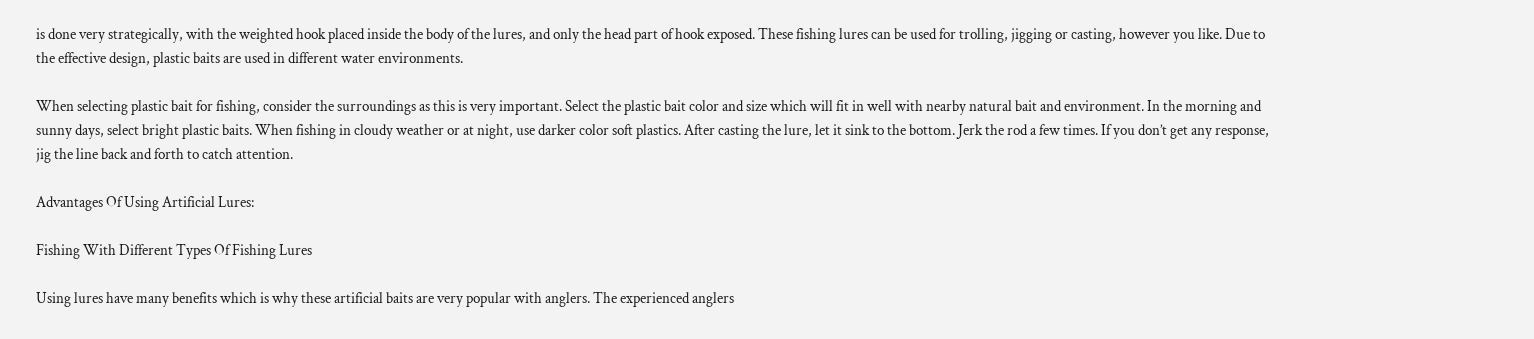is done very strategically, with the weighted hook placed inside the body of the lures, and only the head part of hook exposed. These fishing lures can be used for trolling, jigging or casting, however you like. Due to the effective design, plastic baits are used in different water environments.

When selecting plastic bait for fishing, consider the surroundings as this is very important. Select the plastic bait color and size which will fit in well with nearby natural bait and environment. In the morning and sunny days, select bright plastic baits. When fishing in cloudy weather or at night, use darker color soft plastics. After casting the lure, let it sink to the bottom. Jerk the rod a few times. If you don’t get any response, jig the line back and forth to catch attention.

Advantages Of Using Artificial Lures:

Fishing With Different Types Of Fishing Lures

Using lures have many benefits which is why these artificial baits are very popular with anglers. The experienced anglers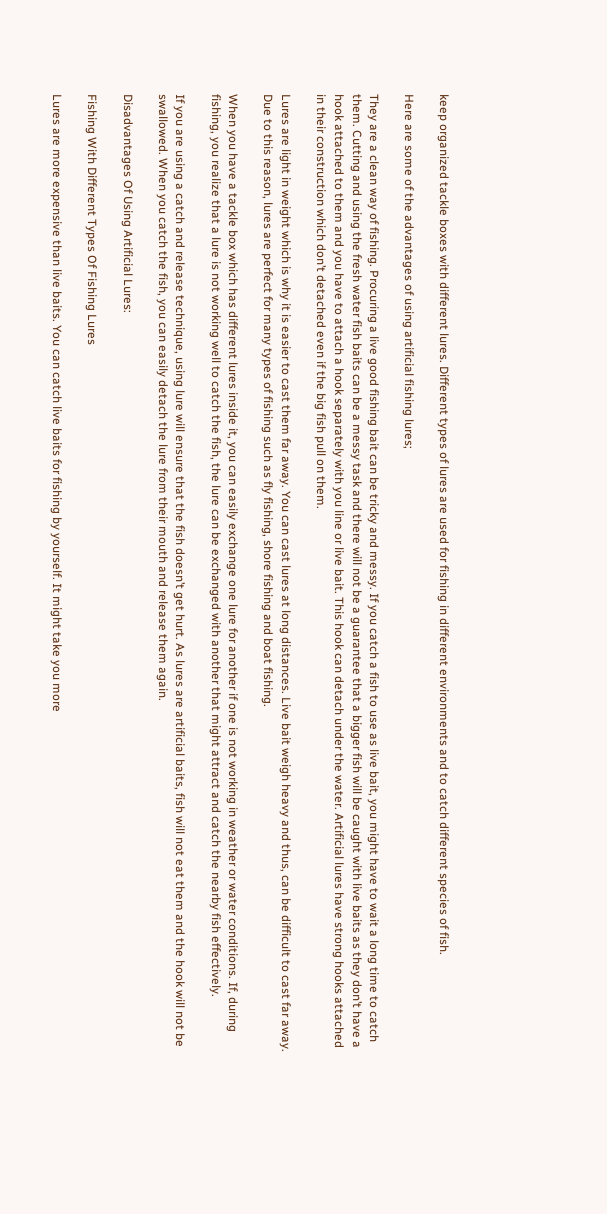keep organized tackle boxes with different lures. Different types of lures are used for fishing in different environments and to catch different species of fish.

Here are some of the advantages of using artificial fishing lures;

They are a clean way of fishing. Procuring a live good fishing bait can be tricky and messy. If you catch a fish to use as live bait, you might have to wait a long time to catch them. Cutting and using the fresh water fish baits can be a messy task and there will not be a guarantee that a bigger fish will be caught with live baits as they don’t have a hook attached to them and you have to attach a hook separately with you line or live bait. This hook can detach under the water. Artificial lures have strong hooks attached in their construction which don’t detached even if the big fish pull on them.

Lures are light in weight which is why it is easier to cast them far away. You can cast lures at long distances. Live bait weigh heavy and thus, can be difficult to cast far away. Due to this reason, lures are perfect for many types of fishing such as fly fishing, shore fishing and boat fishing.

When you have a tackle box which has different lures inside it, you can easily exchange one lure for another if one is not working in weather or water conditions. If, during fishing, you realize that a lure is not working well to catch the fish, the lure can be exchanged with another that might attract and catch the nearby fish effectively.

If you are using a catch and release technique, using lure will ensure that the fish doesn’t get hurt. As lures are artificial baits, fish will not eat them and the hook will not be swallowed. When you catch the fish, you can easily detach the lure from their mouth and release them again.

Disadvantages Of Using Artificial Lures:

Fishing With Different Types Of Fishing Lures

Lures are more expensive than live baits. You can catch live baits for fishing by yourself. It might take you more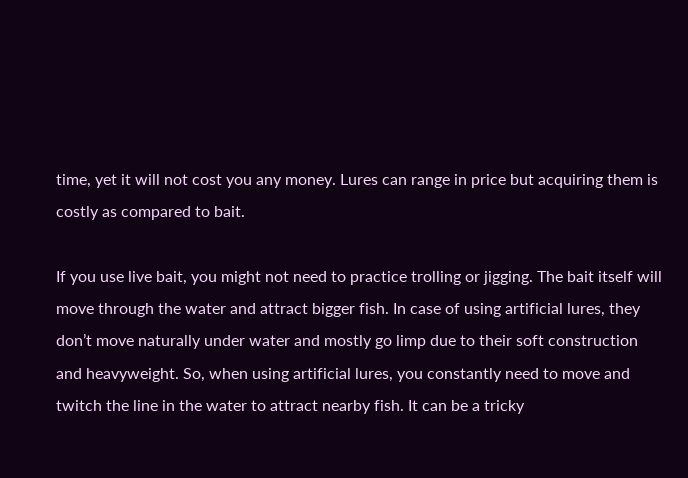time, yet it will not cost you any money. Lures can range in price but acquiring them is costly as compared to bait.

If you use live bait, you might not need to practice trolling or jigging. The bait itself will move through the water and attract bigger fish. In case of using artificial lures, they don’t move naturally under water and mostly go limp due to their soft construction and heavyweight. So, when using artificial lures, you constantly need to move and twitch the line in the water to attract nearby fish. It can be a tricky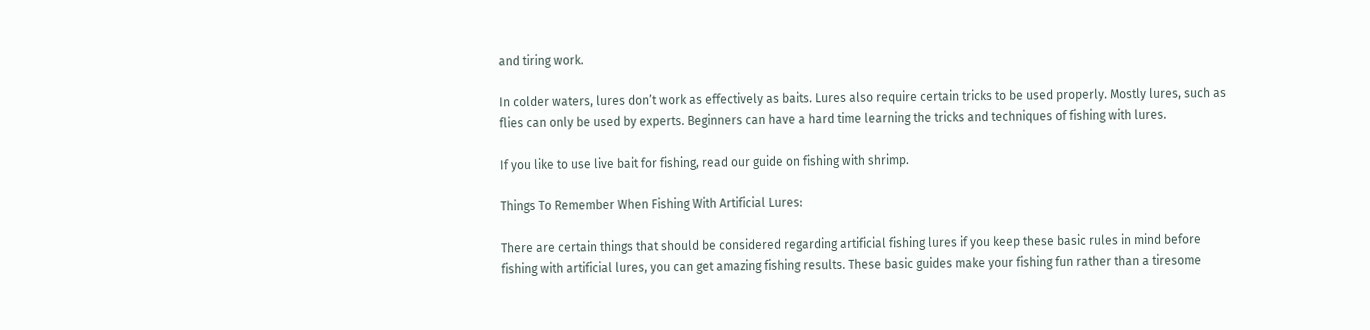and tiring work.

In colder waters, lures don’t work as effectively as baits. Lures also require certain tricks to be used properly. Mostly lures, such as flies can only be used by experts. Beginners can have a hard time learning the tricks and techniques of fishing with lures.

If you like to use live bait for fishing, read our guide on fishing with shrimp.

Things To Remember When Fishing With Artificial Lures:

There are certain things that should be considered regarding artificial fishing lures if you keep these basic rules in mind before fishing with artificial lures, you can get amazing fishing results. These basic guides make your fishing fun rather than a tiresome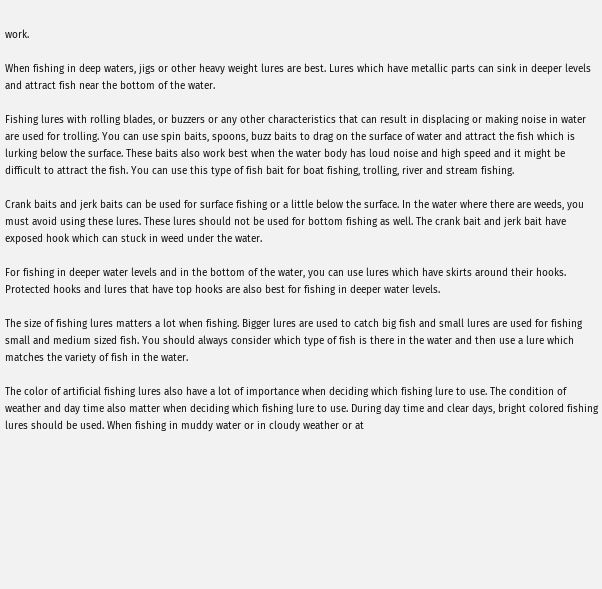work.

When fishing in deep waters, jigs or other heavy weight lures are best. Lures which have metallic parts can sink in deeper levels and attract fish near the bottom of the water.

Fishing lures with rolling blades, or buzzers or any other characteristics that can result in displacing or making noise in water are used for trolling. You can use spin baits, spoons, buzz baits to drag on the surface of water and attract the fish which is lurking below the surface. These baits also work best when the water body has loud noise and high speed and it might be difficult to attract the fish. You can use this type of fish bait for boat fishing, trolling, river and stream fishing.

Crank baits and jerk baits can be used for surface fishing or a little below the surface. In the water where there are weeds, you must avoid using these lures. These lures should not be used for bottom fishing as well. The crank bait and jerk bait have exposed hook which can stuck in weed under the water.

For fishing in deeper water levels and in the bottom of the water, you can use lures which have skirts around their hooks. Protected hooks and lures that have top hooks are also best for fishing in deeper water levels.

The size of fishing lures matters a lot when fishing. Bigger lures are used to catch big fish and small lures are used for fishing small and medium sized fish. You should always consider which type of fish is there in the water and then use a lure which matches the variety of fish in the water.

The color of artificial fishing lures also have a lot of importance when deciding which fishing lure to use. The condition of weather and day time also matter when deciding which fishing lure to use. During day time and clear days, bright colored fishing lures should be used. When fishing in muddy water or in cloudy weather or at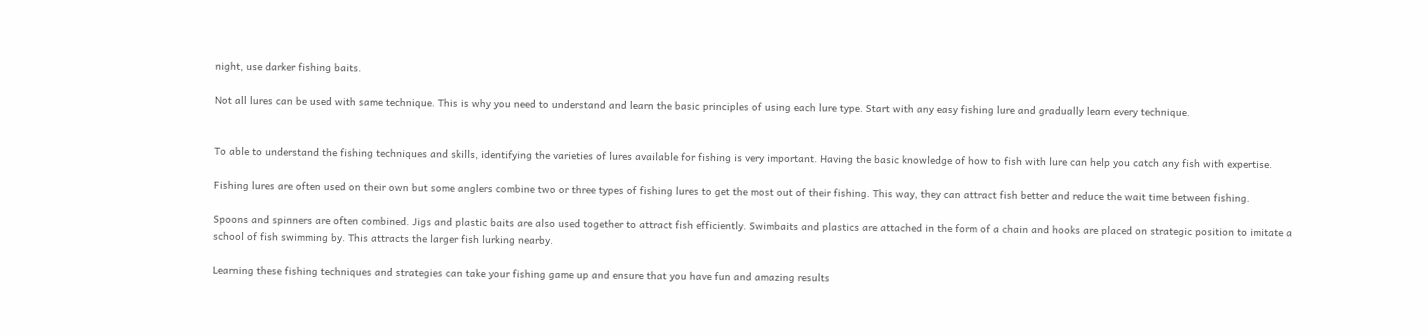night, use darker fishing baits.

Not all lures can be used with same technique. This is why you need to understand and learn the basic principles of using each lure type. Start with any easy fishing lure and gradually learn every technique.


To able to understand the fishing techniques and skills, identifying the varieties of lures available for fishing is very important. Having the basic knowledge of how to fish with lure can help you catch any fish with expertise.

Fishing lures are often used on their own but some anglers combine two or three types of fishing lures to get the most out of their fishing. This way, they can attract fish better and reduce the wait time between fishing.

Spoons and spinners are often combined. Jigs and plastic baits are also used together to attract fish efficiently. Swimbaits and plastics are attached in the form of a chain and hooks are placed on strategic position to imitate a school of fish swimming by. This attracts the larger fish lurking nearby.

Learning these fishing techniques and strategies can take your fishing game up and ensure that you have fun and amazing results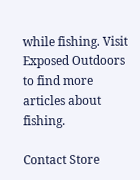while fishing. Visit Exposed Outdoors to find more articles about fishing.

Contact Store